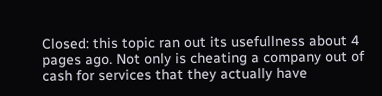Closed: this topic ran out its usefullness about 4 pages ago. Not only is cheating a company out of cash for services that they actually have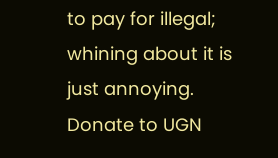to pay for illegal; whining about it is just annoying.
Donate to UGN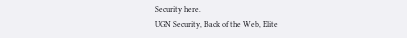Security here.
UGN Security, Back of the Web, Elite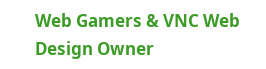Web Gamers & VNC Web Design Owner